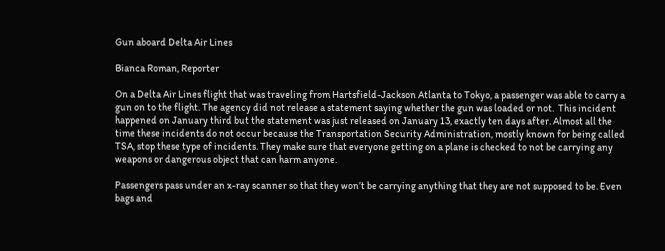Gun aboard Delta Air Lines

Bianca Roman, Reporter

On a Delta Air Lines flight that was traveling from Hartsfield-Jackson Atlanta to Tokyo, a passenger was able to carry a gun on to the flight. The agency did not release a statement saying whether the gun was loaded or not.  This incident happened on January third but the statement was just released on January 13, exactly ten days after. Almost all the time these incidents do not occur because the Transportation Security Administration, mostly known for being called TSA, stop these type of incidents. They make sure that everyone getting on a plane is checked to not be carrying any weapons or dangerous object that can harm anyone.

Passengers pass under an x-ray scanner so that they won’t be carrying anything that they are not supposed to be. Even bags and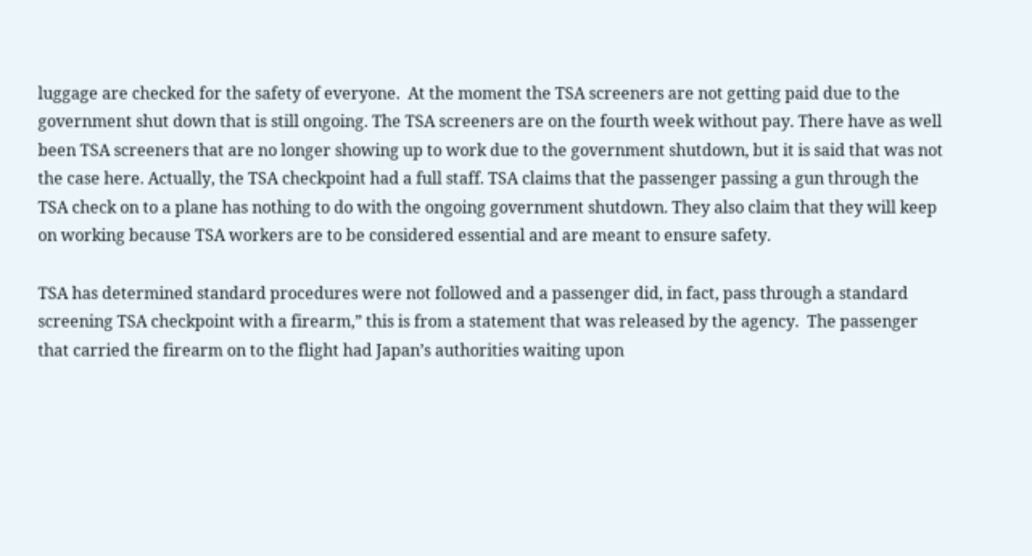luggage are checked for the safety of everyone.  At the moment the TSA screeners are not getting paid due to the government shut down that is still ongoing. The TSA screeners are on the fourth week without pay. There have as well been TSA screeners that are no longer showing up to work due to the government shutdown, but it is said that was not the case here. Actually, the TSA checkpoint had a full staff. TSA claims that the passenger passing a gun through the TSA check on to a plane has nothing to do with the ongoing government shutdown. They also claim that they will keep on working because TSA workers are to be considered essential and are meant to ensure safety.

TSA has determined standard procedures were not followed and a passenger did, in fact, pass through a standard screening TSA checkpoint with a firearm,” this is from a statement that was released by the agency.  The passenger that carried the firearm on to the flight had Japan’s authorities waiting upon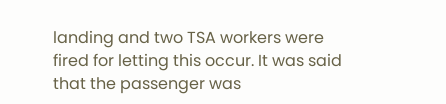landing and two TSA workers were fired for letting this occur. It was said that the passenger was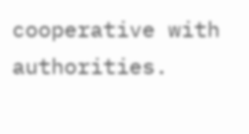cooperative with authorities.